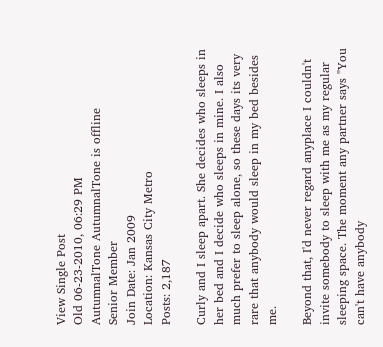View Single Post
Old 06-23-2010, 06:29 PM
AutumnalTone AutumnalTone is offline
Senior Member
Join Date: Jan 2009
Location: Kansas City Metro
Posts: 2,187

Curly and I sleep apart. She decides who sleeps in her bed and I decide who sleeps in mine. I also much prefer to sleep alone, so these days its very rare that anybody would sleep in my bed besides me.

Beyond that, I'd never regard anyplace I couldn't invite somebody to sleep with me as my regular sleeping space. The moment any partner says "You can't have anybody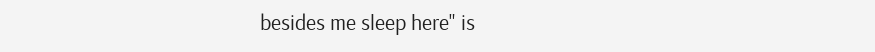besides me sleep here" is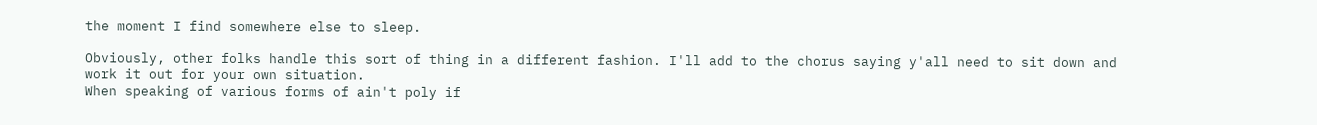the moment I find somewhere else to sleep.

Obviously, other folks handle this sort of thing in a different fashion. I'll add to the chorus saying y'all need to sit down and work it out for your own situation.
When speaking of various forms of ain't poly if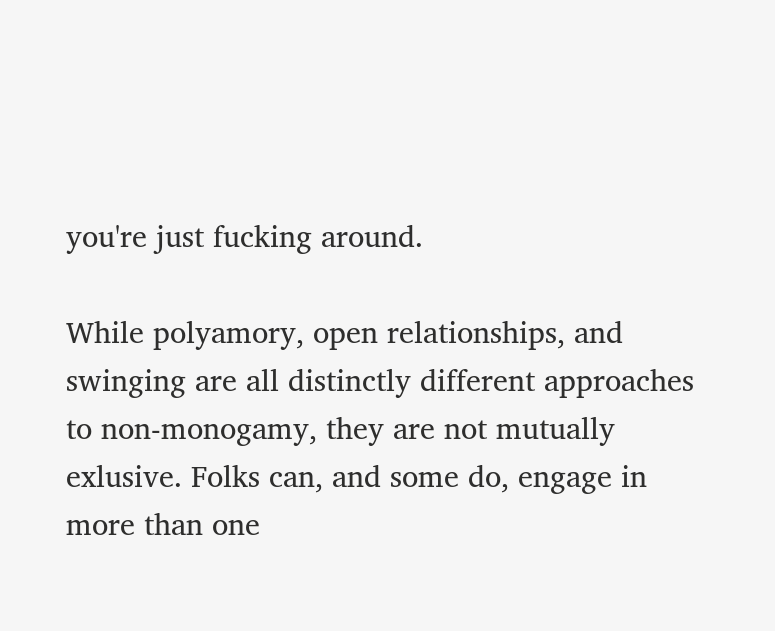you're just fucking around.

While polyamory, open relationships, and swinging are all distinctly different approaches to non-monogamy, they are not mutually exlusive. Folks can, and some do, engage in more than one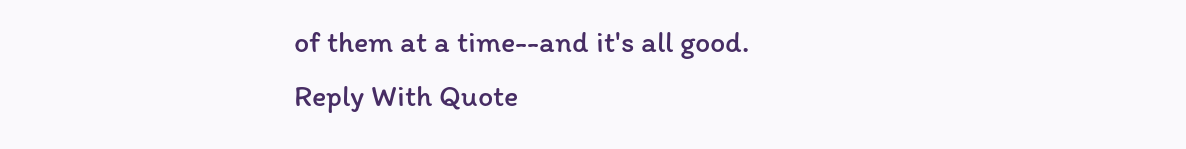of them at a time--and it's all good.
Reply With Quote